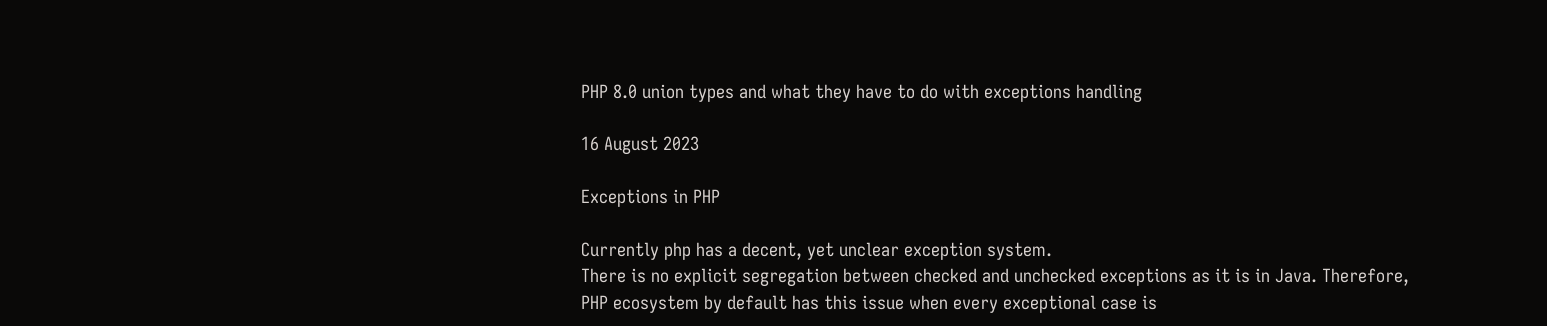PHP 8.0 union types and what they have to do with exceptions handling

16 August 2023

Exceptions in PHP

Currently php has a decent, yet unclear exception system.
There is no explicit segregation between checked and unchecked exceptions as it is in Java. Therefore, PHP ecosystem by default has this issue when every exceptional case is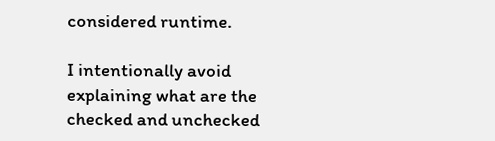considered runtime.

I intentionally avoid explaining what are the checked and unchecked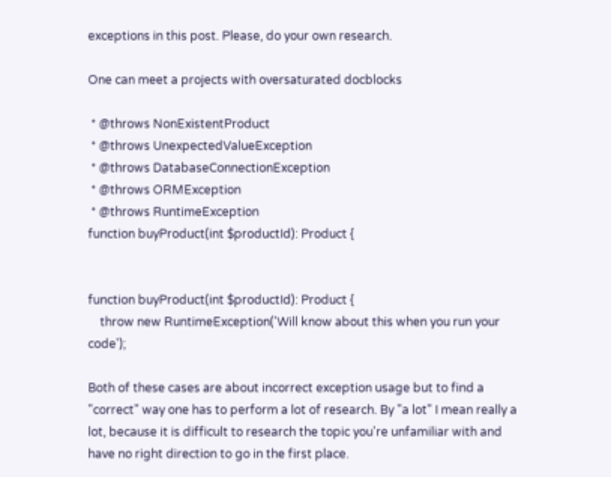exceptions in this post. Please, do your own research.

One can meet a projects with oversaturated docblocks

 * @throws NonExistentProduct
 * @throws UnexpectedValueException
 * @throws DatabaseConnectionException
 * @throws ORMException
 * @throws RuntimeException
function buyProduct(int $productId): Product {


function buyProduct(int $productId): Product {
    throw new RuntimeException('Will know about this when you run your code');

Both of these cases are about incorrect exception usage but to find a "correct" way one has to perform a lot of research. By "a lot" I mean really a lot, because it is difficult to research the topic you're unfamiliar with and have no right direction to go in the first place.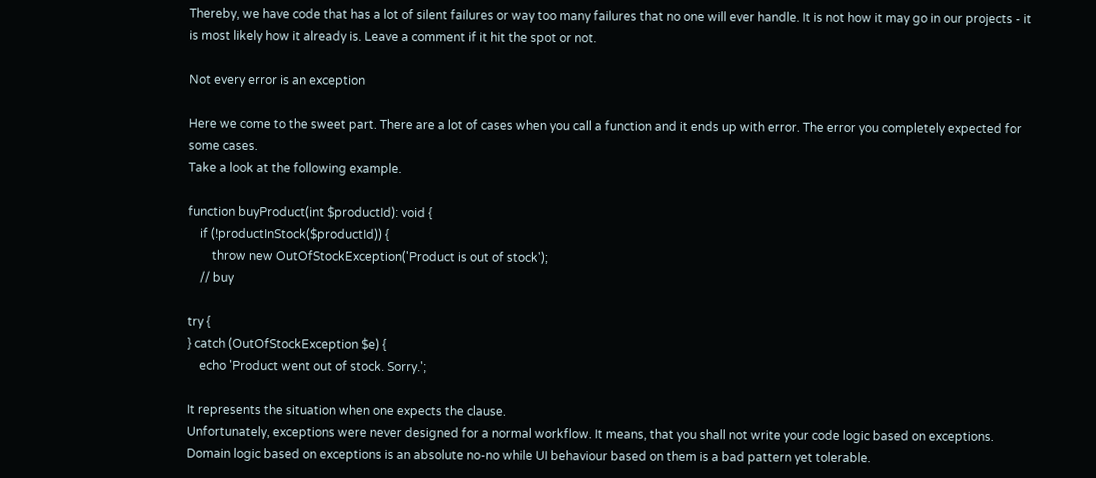Thereby, we have code that has a lot of silent failures or way too many failures that no one will ever handle. It is not how it may go in our projects - it is most likely how it already is. Leave a comment if it hit the spot or not.

Not every error is an exception

Here we come to the sweet part. There are a lot of cases when you call a function and it ends up with error. The error you completely expected for some cases.
Take a look at the following example.

function buyProduct(int $productId): void {
    if (!productInStock($productId)) {
        throw new OutOfStockException('Product is out of stock');
    // buy

try {
} catch (OutOfStockException $e) {
    echo 'Product went out of stock. Sorry.';

It represents the situation when one expects the clause.
Unfortunately, exceptions were never designed for a normal workflow. It means, that you shall not write your code logic based on exceptions. Domain logic based on exceptions is an absolute no-no while UI behaviour based on them is a bad pattern yet tolerable.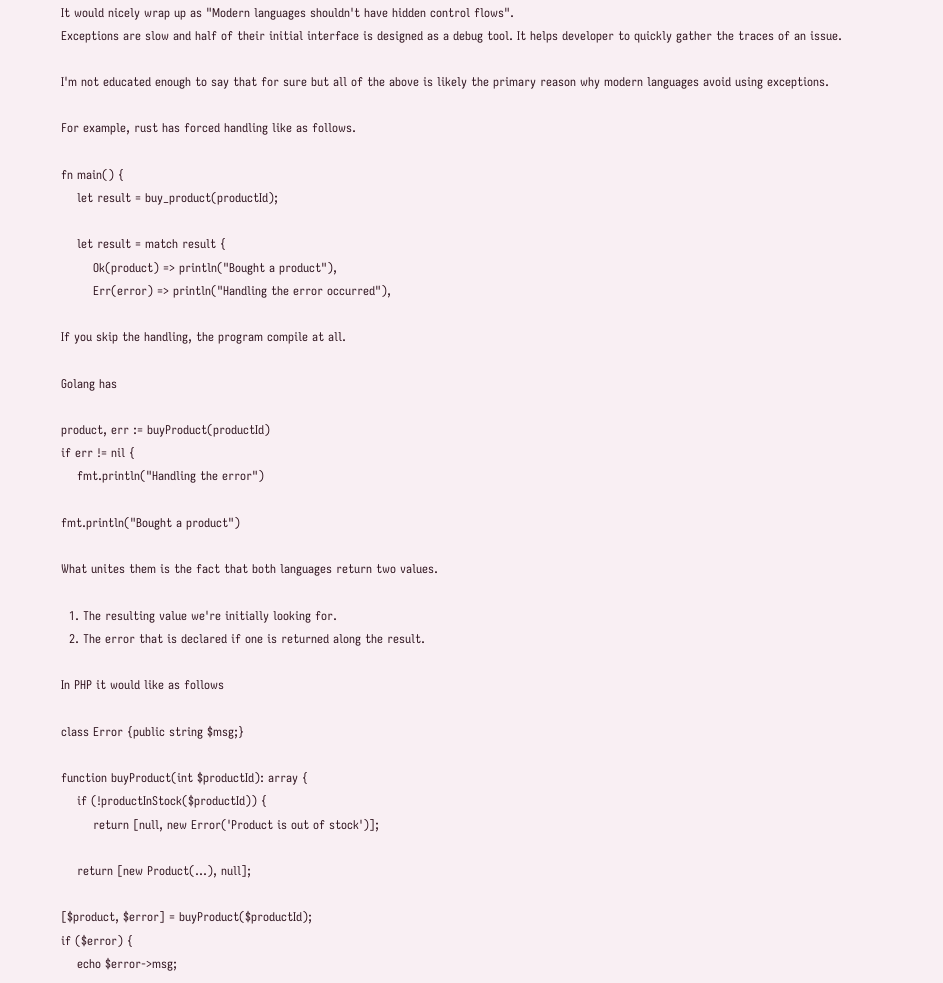It would nicely wrap up as "Modern languages shouldn't have hidden control flows".
Exceptions are slow and half of their initial interface is designed as a debug tool. It helps developer to quickly gather the traces of an issue.

I'm not educated enough to say that for sure but all of the above is likely the primary reason why modern languages avoid using exceptions.

For example, rust has forced handling like as follows.

fn main() {
    let result = buy_product(productId);

    let result = match result {
        Ok(product) => println("Bought a product"),
        Err(error) => println("Handling the error occurred"),

If you skip the handling, the program compile at all.

Golang has

product, err := buyProduct(productId)
if err != nil {
    fmt.println("Handling the error")

fmt.println("Bought a product")

What unites them is the fact that both languages return two values.

  1. The resulting value we're initially looking for.
  2. The error that is declared if one is returned along the result.

In PHP it would like as follows

class Error {public string $msg;}

function buyProduct(int $productId): array {
    if (!productInStock($productId)) {
        return [null, new Error('Product is out of stock')];

    return [new Product(...), null];

[$product, $error] = buyProduct($productId);
if ($error) {
    echo $error->msg;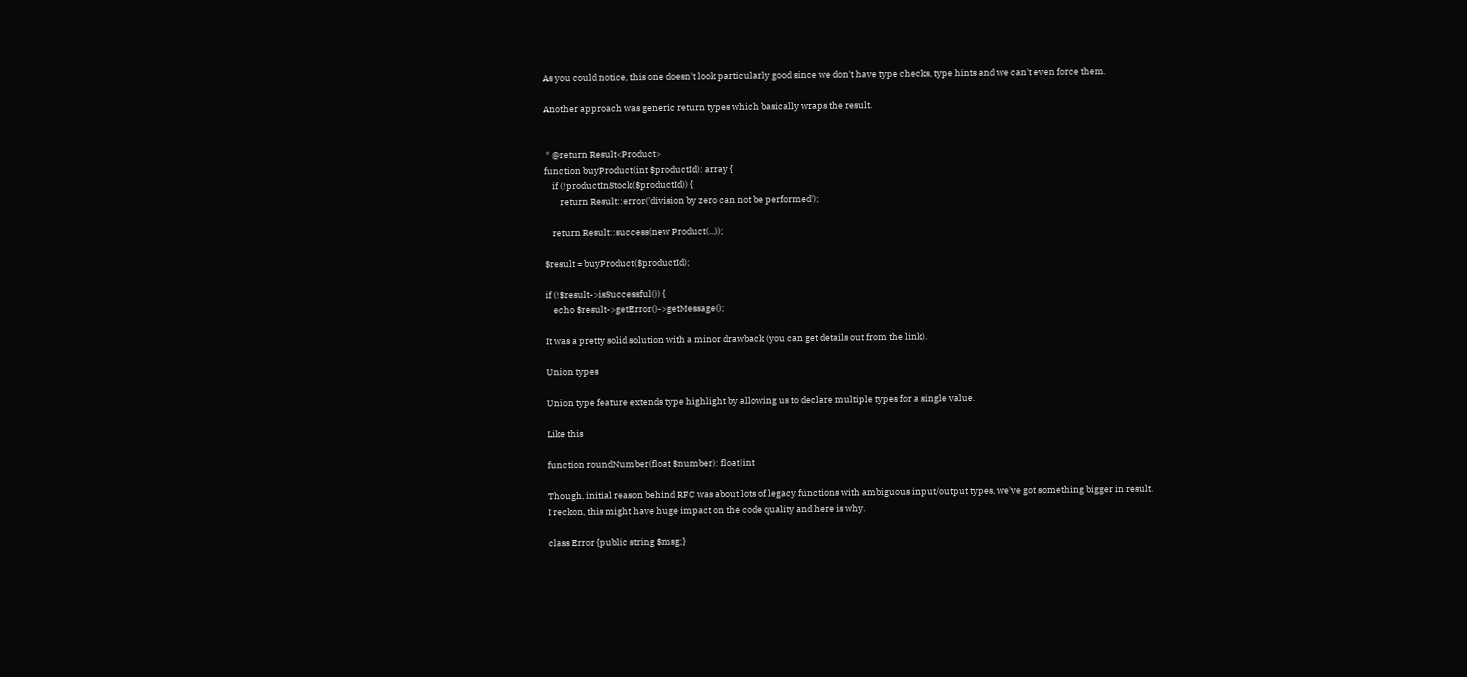As you could notice, this one doesn't look particularly good since we don't have type checks, type hints and we can't even force them.

Another approach was generic return types which basically wraps the result.


 * @return Result<Product>
function buyProduct(int $productId): array {
    if (!productInStock($productId)) {
        return Result::error('division by zero can not be performed');

    return Result::success(new Product(...));

$result = buyProduct($productId);

if (!$result->isSuccessful()) {
    echo $result->getError()->getMessage();

It was a pretty solid solution with a minor drawback (you can get details out from the link).

Union types

Union type feature extends type highlight by allowing us to declare multiple types for a single value.

Like this

function roundNumber(float $number): float|int

Though, initial reason behind RFC was about lots of legacy functions with ambiguous input/output types, we've got something bigger in result.
I reckon, this might have huge impact on the code quality and here is why.

class Error {public string $msg;}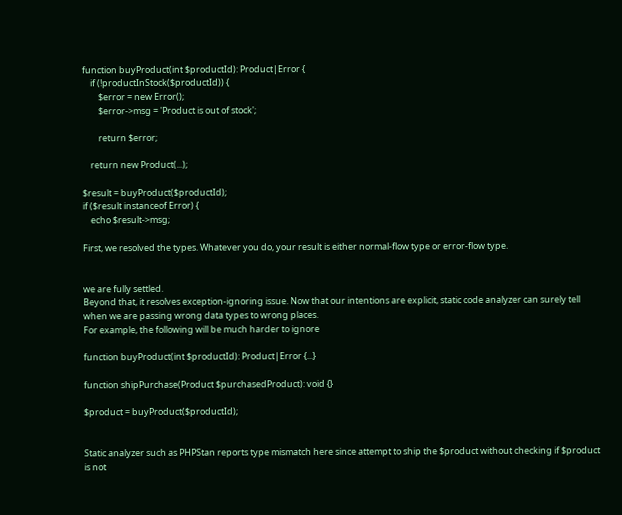function buyProduct(int $productId): Product|Error {
    if (!productInStock($productId)) {
        $error = new Error();
        $error->msg = 'Product is out of stock';

        return $error;

    return new Product(...);

$result = buyProduct($productId);
if ($result instanceof Error) {
    echo $result->msg;

First, we resolved the types. Whatever you do, your result is either normal-flow type or error-flow type.


we are fully settled.
Beyond that, it resolves exception-ignoring issue. Now that our intentions are explicit, static code analyzer can surely tell when we are passing wrong data types to wrong places.
For example, the following will be much harder to ignore

function buyProduct(int $productId): Product|Error {...}

function shipPurchase(Product $purchasedProduct): void {}

$product = buyProduct($productId);


Static analyzer such as PHPStan reports type mismatch here since attempt to ship the $product without checking if $product is not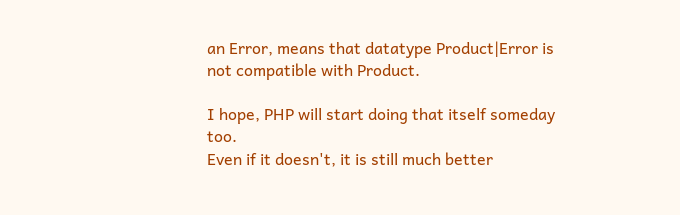an Error, means that datatype Product|Error is not compatible with Product.

I hope, PHP will start doing that itself someday too.
Even if it doesn't, it is still much better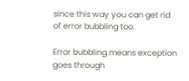since this way you can get rid of error bubbling too.

Error bubbling means exception goes through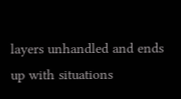layers unhandled and ends up with situations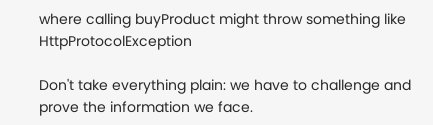where calling buyProduct might throw something like HttpProtocolException

Don't take everything plain: we have to challenge and prove the information we face.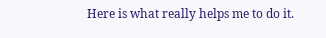Here is what really helps me to do it.